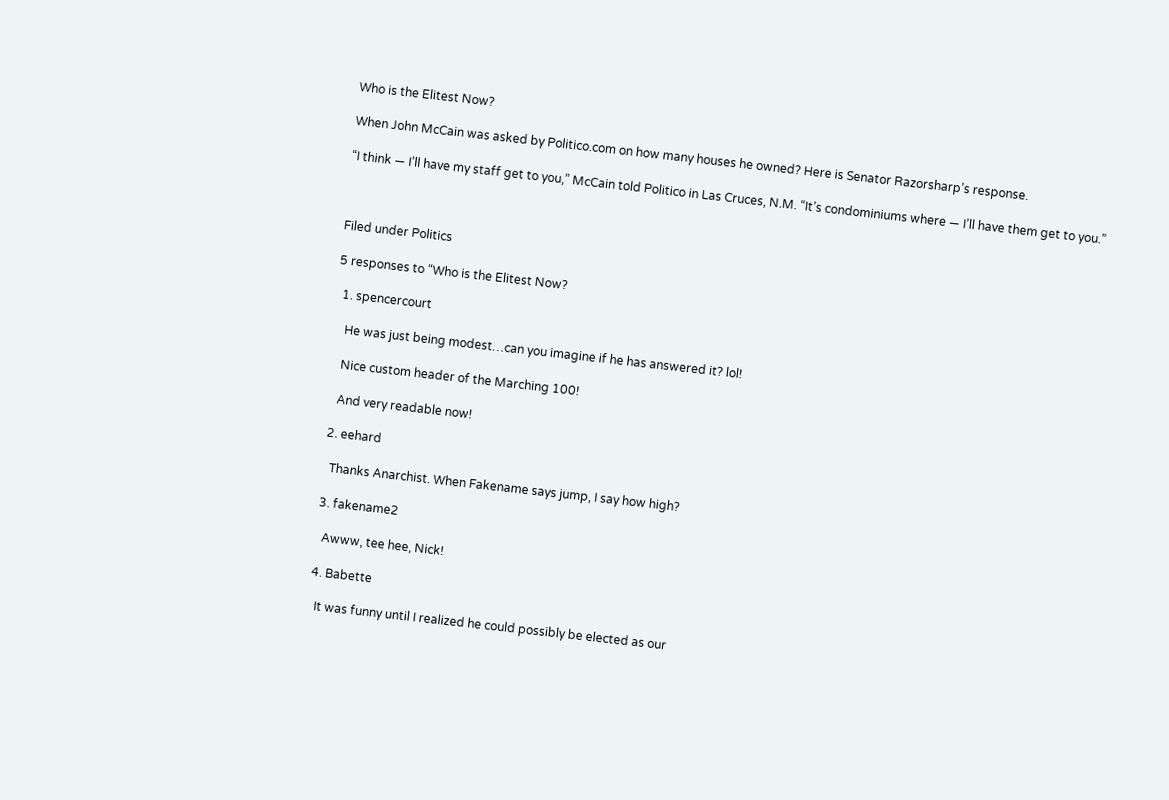Who is the Elitest Now?

When John McCain was asked by Politico.com on how many houses he owned? Here is Senator Razorsharp’s response.

“I think — I’ll have my staff get to you,” McCain told Politico in Las Cruces, N.M. “It’s condominiums where — I’ll have them get to you.”



Filed under Politics

5 responses to “Who is the Elitest Now?

  1. spencercourt

    He was just being modest…can you imagine if he has answered it? lol!

    Nice custom header of the Marching 100!

    And very readable now!

  2. eehard

    Thanks Anarchist. When Fakename says jump, I say how high?

  3. fakename2

    Awww, tee hee, Nick!

  4. Babette

    It was funny until I realized he could possibly be elected as our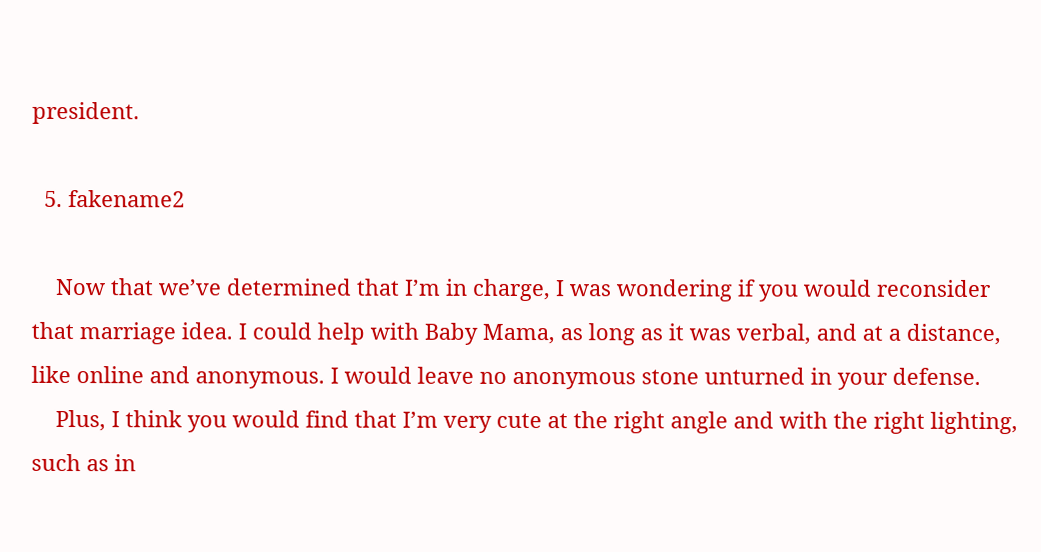president.

  5. fakename2

    Now that we’ve determined that I’m in charge, I was wondering if you would reconsider that marriage idea. I could help with Baby Mama, as long as it was verbal, and at a distance, like online and anonymous. I would leave no anonymous stone unturned in your defense.
    Plus, I think you would find that I’m very cute at the right angle and with the right lighting, such as in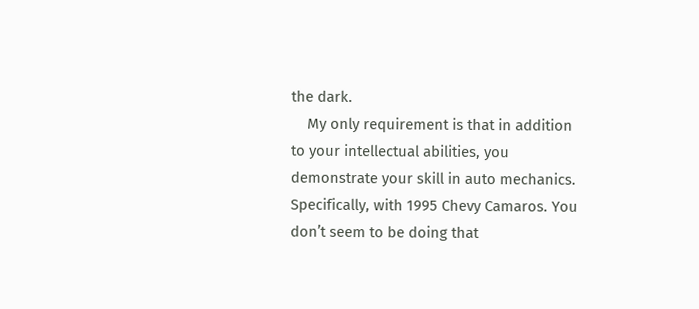the dark.
    My only requirement is that in addition to your intellectual abilities, you demonstrate your skill in auto mechanics. Specifically, with 1995 Chevy Camaros. You don’t seem to be doing that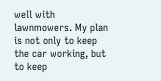well with lawnmowers. My plan is not only to keep the car working, but to keep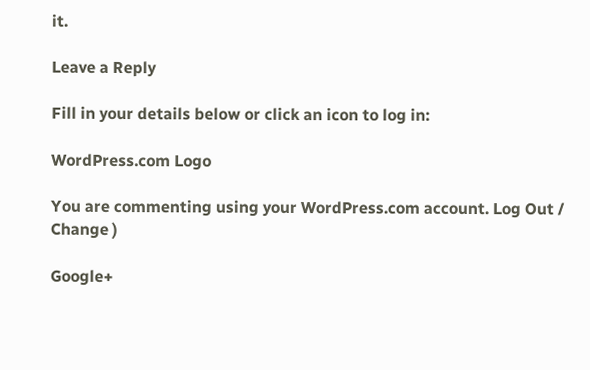it.

Leave a Reply

Fill in your details below or click an icon to log in:

WordPress.com Logo

You are commenting using your WordPress.com account. Log Out /  Change )

Google+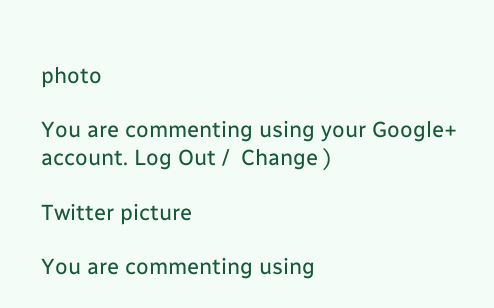photo

You are commenting using your Google+ account. Log Out /  Change )

Twitter picture

You are commenting using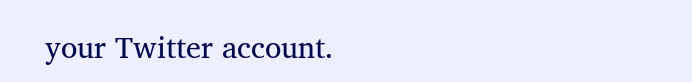your Twitter account.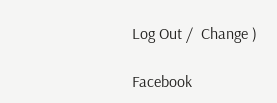Log Out /  Change )

Facebook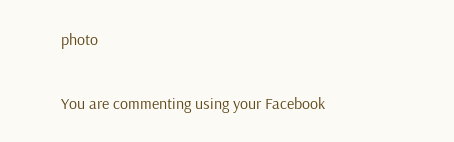photo

You are commenting using your Facebook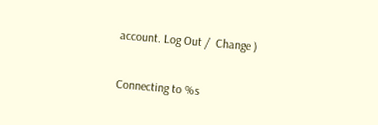account. Log Out /  Change )


Connecting to %s